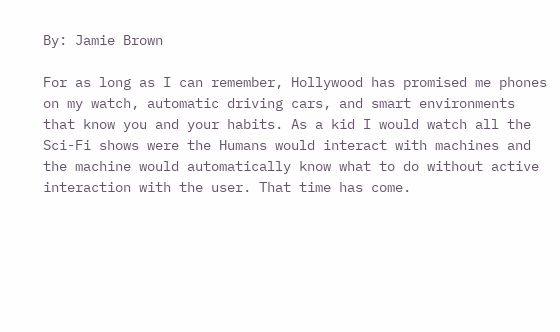By: Jamie Brown

For as long as I can remember, Hollywood has promised me phones on my watch, automatic driving cars, and smart environments that know you and your habits. As a kid I would watch all the Sci-Fi shows were the Humans would interact with machines and the machine would automatically know what to do without active interaction with the user. That time has come.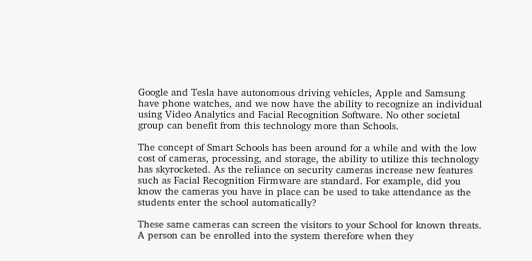Google and Tesla have autonomous driving vehicles, Apple and Samsung have phone watches, and we now have the ability to recognize an individual using Video Analytics and Facial Recognition Software. No other societal group can benefit from this technology more than Schools.

The concept of Smart Schools has been around for a while and with the low cost of cameras, processing, and storage, the ability to utilize this technology has skyrocketed. As the reliance on security cameras increase new features such as Facial Recognition Firmware are standard. For example, did you know the cameras you have in place can be used to take attendance as the students enter the school automatically?

These same cameras can screen the visitors to your School for known threats. A person can be enrolled into the system therefore when they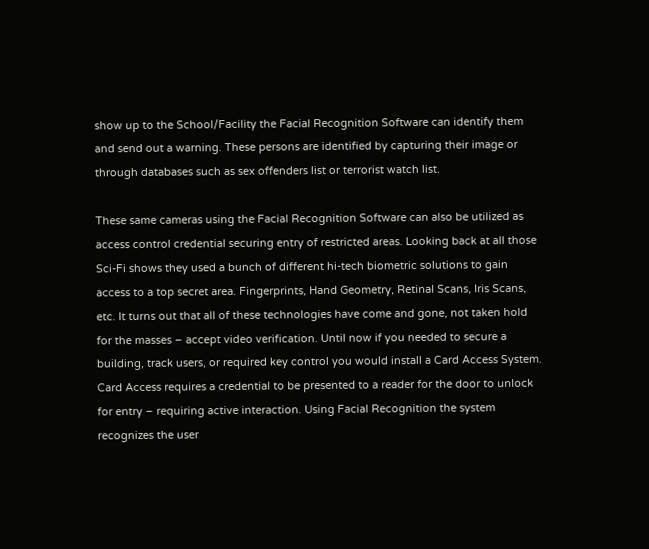show up to the School/Facility the Facial Recognition Software can identify them and send out a warning. These persons are identified by capturing their image or through databases such as sex offenders list or terrorist watch list.

These same cameras using the Facial Recognition Software can also be utilized as access control credential securing entry of restricted areas. Looking back at all those Sci-Fi shows they used a bunch of different hi-tech biometric solutions to gain access to a top secret area. Fingerprints, Hand Geometry, Retinal Scans, Iris Scans, etc. It turns out that all of these technologies have come and gone, not taken hold for the masses – accept video verification. Until now if you needed to secure a building, track users, or required key control you would install a Card Access System. Card Access requires a credential to be presented to a reader for the door to unlock for entry – requiring active interaction. Using Facial Recognition the system recognizes the user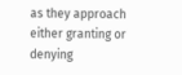as they approach either granting or denying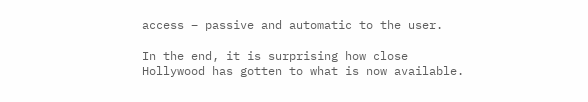access – passive and automatic to the user.

In the end, it is surprising how close Hollywood has gotten to what is now available.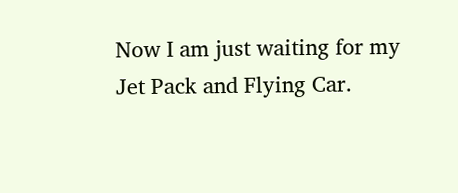Now I am just waiting for my Jet Pack and Flying Car.